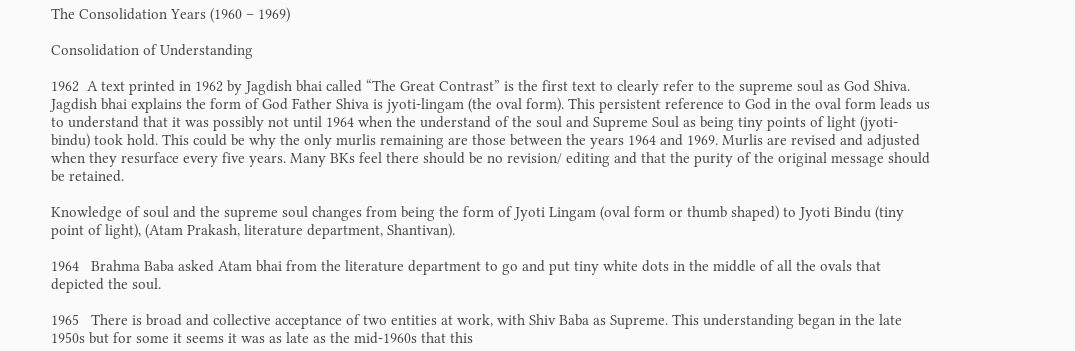The Consolidation Years (1960 – 1969)

Consolidation of Understanding

1962  A text printed in 1962 by Jagdish bhai called “The Great Contrast” is the first text to clearly refer to the supreme soul as God Shiva. Jagdish bhai explains the form of God Father Shiva is jyoti-lingam (the oval form). This persistent reference to God in the oval form leads us to understand that it was possibly not until 1964 when the understand of the soul and Supreme Soul as being tiny points of light (jyoti-bindu) took hold. This could be why the only murlis remaining are those between the years 1964 and 1969. Murlis are revised and adjusted when they resurface every five years. Many BKs feel there should be no revision/ editing and that the purity of the original message should be retained.

Knowledge of soul and the supreme soul changes from being the form of Jyoti Lingam (oval form or thumb shaped) to Jyoti Bindu (tiny point of light), (Atam Prakash, literature department, Shantivan).

1964   Brahma Baba asked Atam bhai from the literature department to go and put tiny white dots in the middle of all the ovals that depicted the soul.

1965   There is broad and collective acceptance of two entities at work, with Shiv Baba as Supreme. This understanding began in the late 1950s but for some it seems it was as late as the mid-1960s that this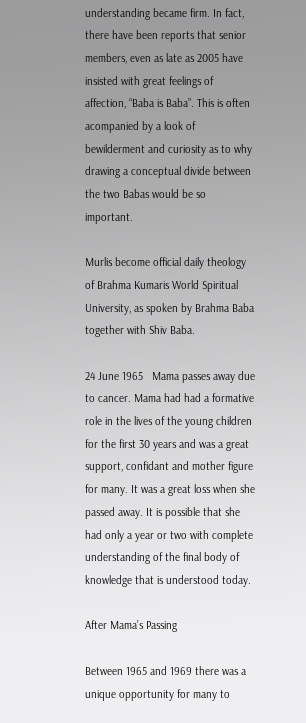understanding became firm. In fact, there have been reports that senior members, even as late as 2005 have insisted with great feelings of affection, “Baba is Baba”. This is often acompanied by a look of bewilderment and curiosity as to why drawing a conceptual divide between the two Babas would be so important.

Murlis become official daily theology of Brahma Kumaris World Spiritual University, as spoken by Brahma Baba together with Shiv Baba.

24 June 1965   Mama passes away due to cancer. Mama had had a formative role in the lives of the young children for the first 30 years and was a great support, confidant and mother figure for many. It was a great loss when she passed away. It is possible that she had only a year or two with complete understanding of the final body of knowledge that is understood today.

After Mama’s Passing

Between 1965 and 1969 there was a unique opportunity for many to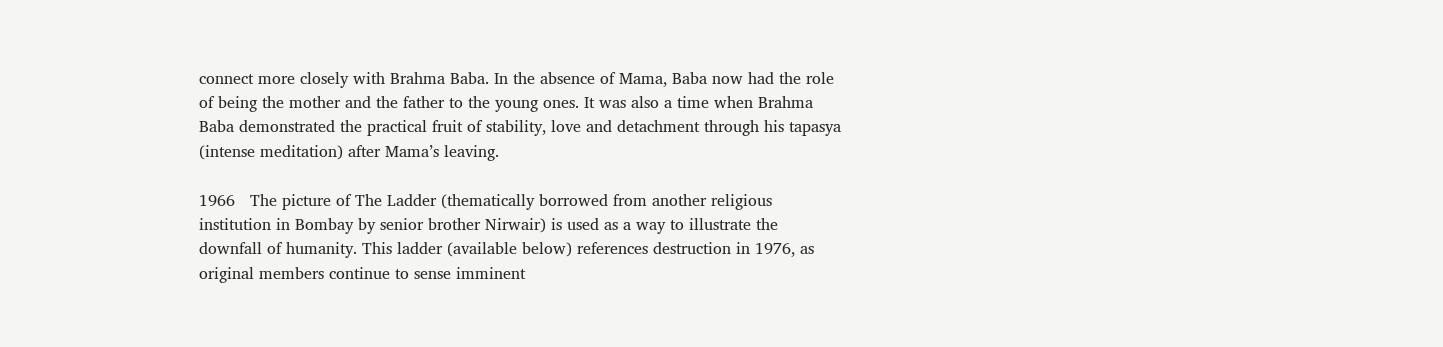connect more closely with Brahma Baba. In the absence of Mama, Baba now had the role of being the mother and the father to the young ones. It was also a time when Brahma Baba demonstrated the practical fruit of stability, love and detachment through his tapasya (intense meditation) after Mama’s leaving.

1966   The picture of The Ladder (thematically borrowed from another religious institution in Bombay by senior brother Nirwair) is used as a way to illustrate the downfall of humanity. This ladder (available below) references destruction in 1976, as original members continue to sense imminent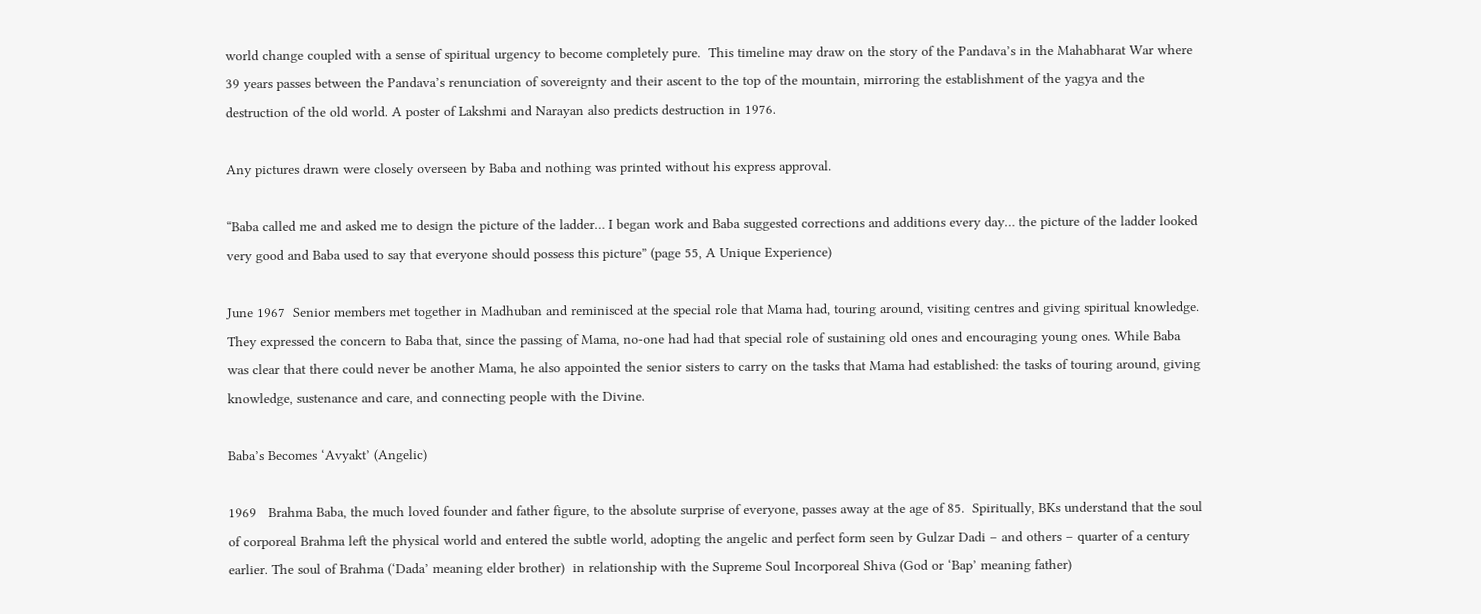world change coupled with a sense of spiritual urgency to become completely pure.  This timeline may draw on the story of the Pandava’s in the Mahabharat War where 39 years passes between the Pandava’s renunciation of sovereignty and their ascent to the top of the mountain, mirroring the establishment of the yagya and the destruction of the old world. A poster of Lakshmi and Narayan also predicts destruction in 1976.

Any pictures drawn were closely overseen by Baba and nothing was printed without his express approval.

“Baba called me and asked me to design the picture of the ladder… I began work and Baba suggested corrections and additions every day… the picture of the ladder looked very good and Baba used to say that everyone should possess this picture” (page 55, A Unique Experience)

June 1967  Senior members met together in Madhuban and reminisced at the special role that Mama had, touring around, visiting centres and giving spiritual knowledge. They expressed the concern to Baba that, since the passing of Mama, no-one had had that special role of sustaining old ones and encouraging young ones. While Baba was clear that there could never be another Mama, he also appointed the senior sisters to carry on the tasks that Mama had established: the tasks of touring around, giving knowledge, sustenance and care, and connecting people with the Divine.

Baba’s Becomes ‘Avyakt’ (Angelic)

1969   Brahma Baba, the much loved founder and father figure, to the absolute surprise of everyone, passes away at the age of 85.  Spiritually, BKs understand that the soul of corporeal Brahma left the physical world and entered the subtle world, adopting the angelic and perfect form seen by Gulzar Dadi – and others – quarter of a century earlier. The soul of Brahma (‘Dada’ meaning elder brother)  in relationship with the Supreme Soul Incorporeal Shiva (God or ‘Bap’ meaning father)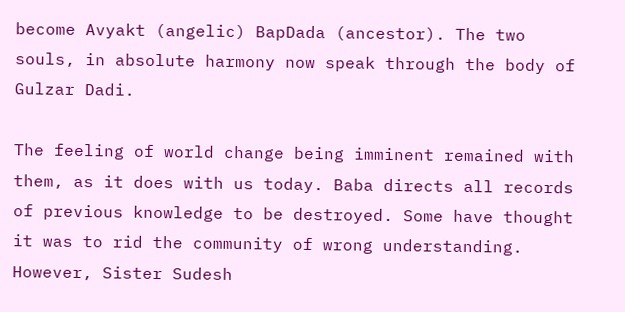become Avyakt (angelic) BapDada (ancestor). The two souls, in absolute harmony now speak through the body of Gulzar Dadi.

The feeling of world change being imminent remained with them, as it does with us today. Baba directs all records of previous knowledge to be destroyed. Some have thought it was to rid the community of wrong understanding. However, Sister Sudesh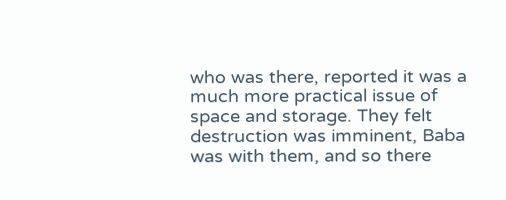who was there, reported it was a much more practical issue of space and storage. They felt destruction was imminent, Baba was with them, and so there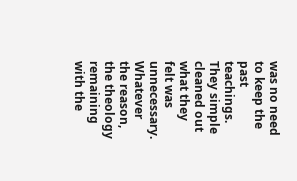was no need to keep the past teachings. They simple cleaned out what they felt was unnecessary. Whatever the reason, the theology remaining with the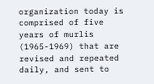organization today is comprised of five years of murlis (1965-1969) that are revised and repeated daily, and sent to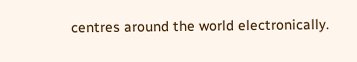centres around the world electronically.